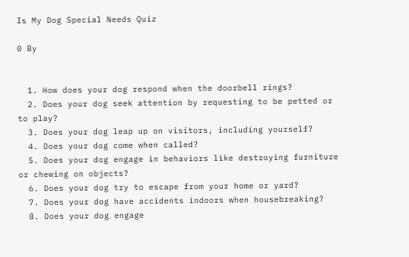Is My Dog Special Needs Quiz

0 By


  1. How does your dog respond when the doorbell rings?
  2. Does your dog seek attention by requesting to be petted or to play?
  3. Does your dog leap up on visitors, including yourself?
  4. Does your dog come when called?
  5. Does your dog engage in behaviors like destroying furniture or chewing on objects?
  6. Does your dog try to escape from your home or yard?
  7. Does your dog have accidents indoors when housebreaking?
  8. Does your dog engage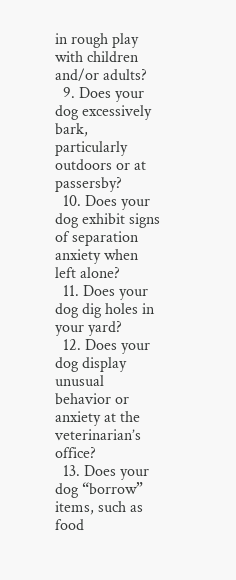in rough play with children and/or adults?
  9. Does your dog excessively bark, particularly outdoors or at passersby?
  10. Does your dog exhibit signs of separation anxiety when left alone?
  11. Does your dog dig holes in your yard?
  12. Does your dog display unusual behavior or anxiety at the veterinarian’s office?
  13. Does your dog “borrow” items, such as food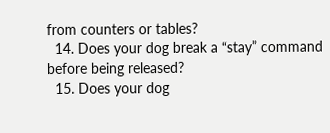from counters or tables?
  14. Does your dog break a “stay” command before being released?
  15. Does your dog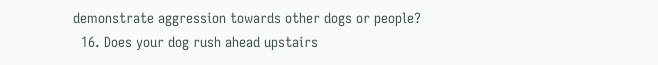demonstrate aggression towards other dogs or people?
  16. Does your dog rush ahead upstairs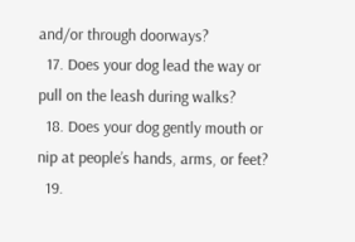and/or through doorways?
  17. Does your dog lead the way or pull on the leash during walks?
  18. Does your dog gently mouth or nip at people’s hands, arms, or feet?
  19.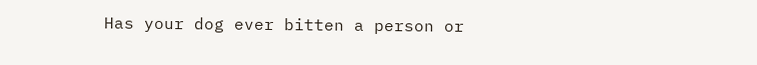Has your dog ever bitten a person or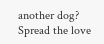another dog?
Spread the love